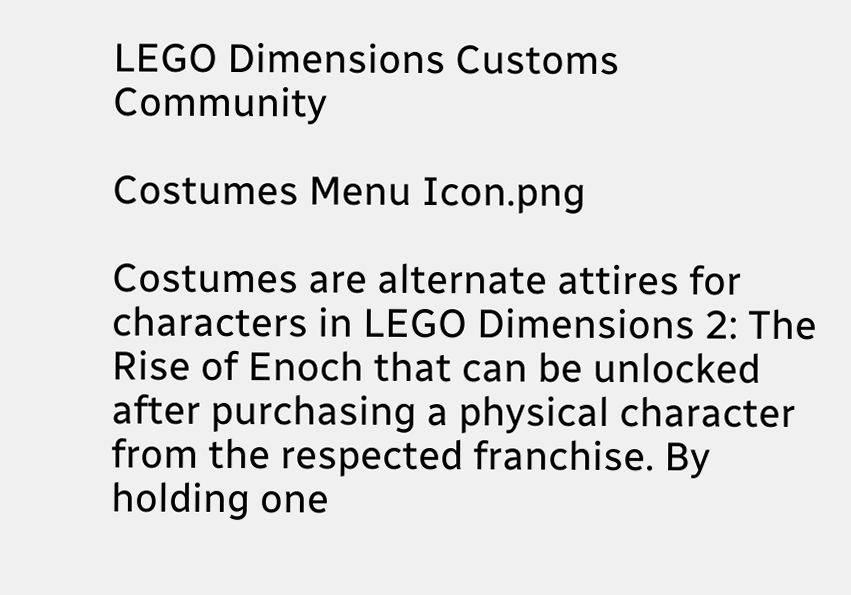LEGO Dimensions Customs Community

Costumes Menu Icon.png

Costumes are alternate attires for characters in LEGO Dimensions 2: The Rise of Enoch that can be unlocked after purchasing a physical character from the respected franchise. By holding one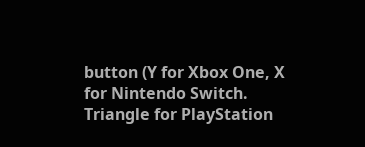button (Y for Xbox One, X for Nintendo Switch. Triangle for PlayStation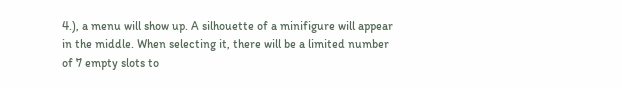4.), a menu will show up. A silhouette of a minifigure will appear in the middle. When selecting it, there will be a limited number of 7 empty slots to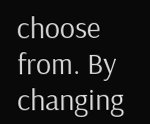choose from. By changing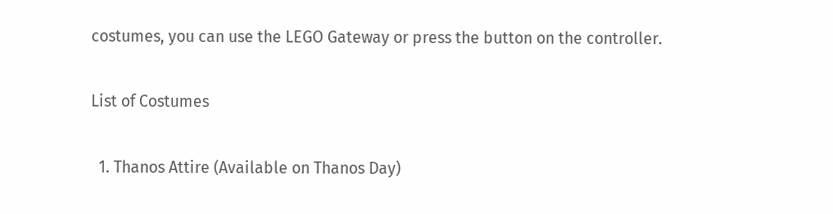costumes, you can use the LEGO Gateway or press the button on the controller.

List of Costumes

  1. Thanos Attire (Available on Thanos Day)